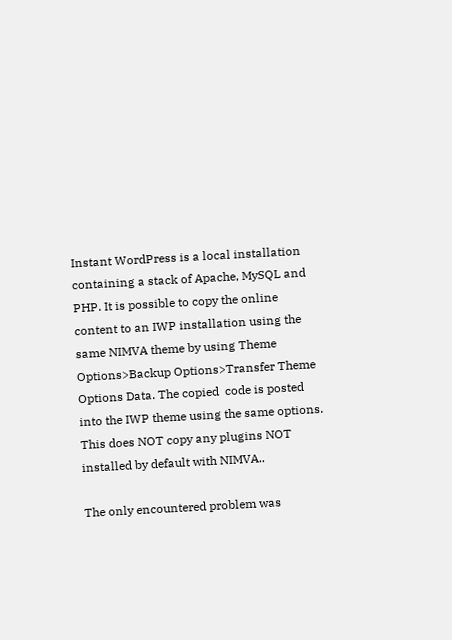Instant WordPress is a local installation containing a stack of Apache, MySQL and PHP. It is possible to copy the online content to an IWP installation using the same NIMVA theme by using Theme Options>Backup Options>Transfer Theme Options Data. The copied  code is posted into the IWP theme using the same options. This does NOT copy any plugins NOT installed by default with NIMVA..

The only encountered problem was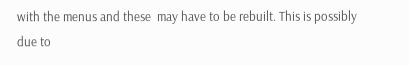with the menus and these  may have to be rebuilt. This is possibly due to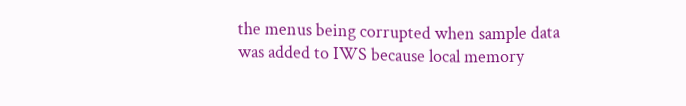the menus being corrupted when sample data was added to IWS because local memory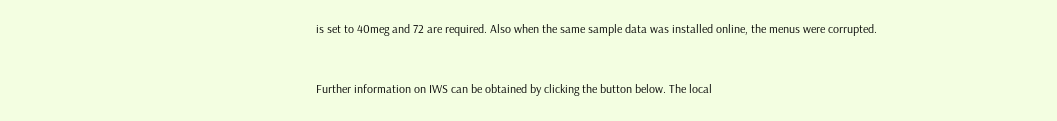is set to 40meg and 72 are required. Also when the same sample data was installed online, the menus were corrupted.


Further information on IWS can be obtained by clicking the button below. The local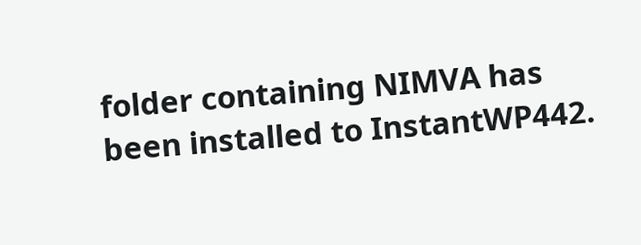folder containing NIMVA has been installed to InstantWP442.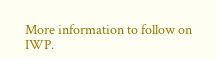More information to follow on IWP.